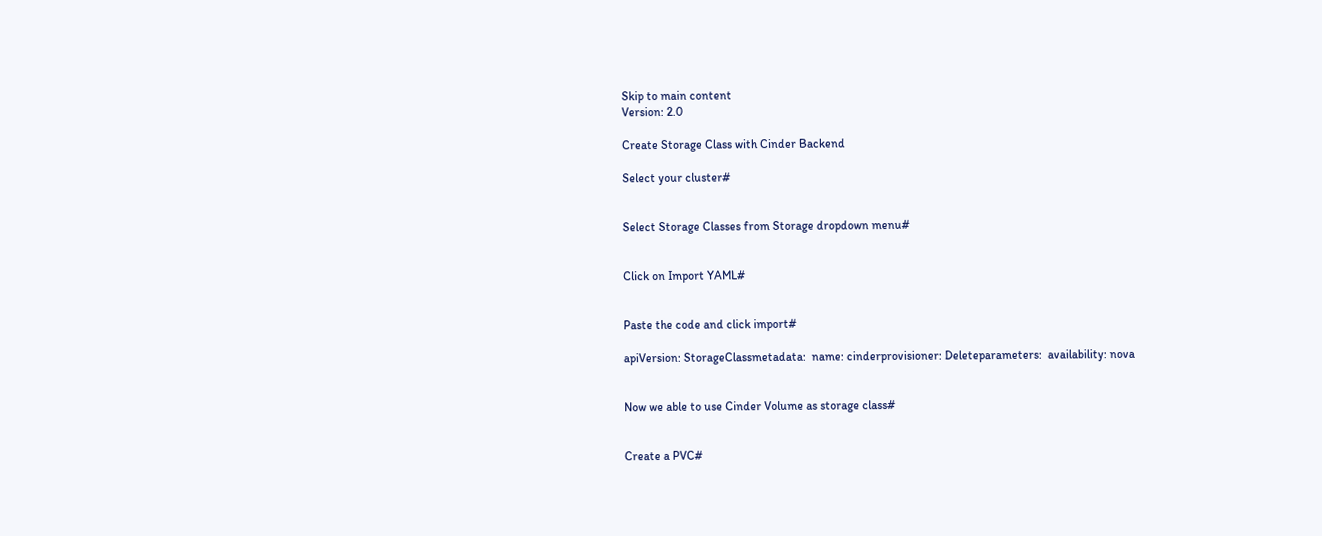Skip to main content
Version: 2.0

Create Storage Class with Cinder Backend

Select your cluster#


Select Storage Classes from Storage dropdown menu#


Click on Import YAML#


Paste the code and click import#

apiVersion: StorageClassmetadata:  name: cinderprovisioner: Deleteparameters:  availability: nova


Now we able to use Cinder Volume as storage class#


Create a PVC#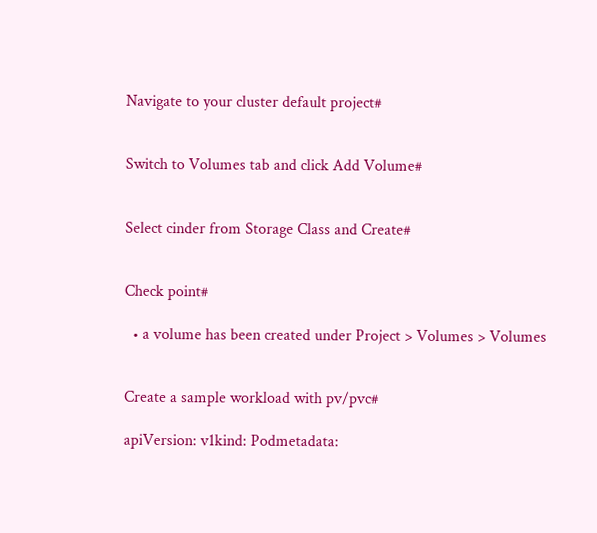Navigate to your cluster default project#


Switch to Volumes tab and click Add Volume#


Select cinder from Storage Class and Create#


Check point#

  • a volume has been created under Project > Volumes > Volumes


Create a sample workload with pv/pvc#

apiVersion: v1kind: Podmetadata: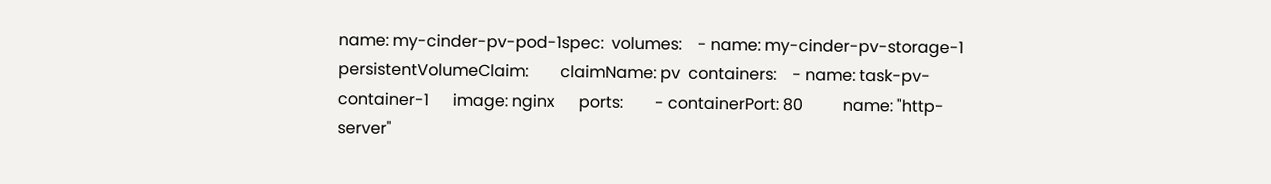name: my-cinder-pv-pod-1spec:  volumes:    - name: my-cinder-pv-storage-1      persistentVolumeClaim:        claimName: pv  containers:    - name: task-pv-container-1      image: nginx      ports:        - containerPort: 80          name: "http-server"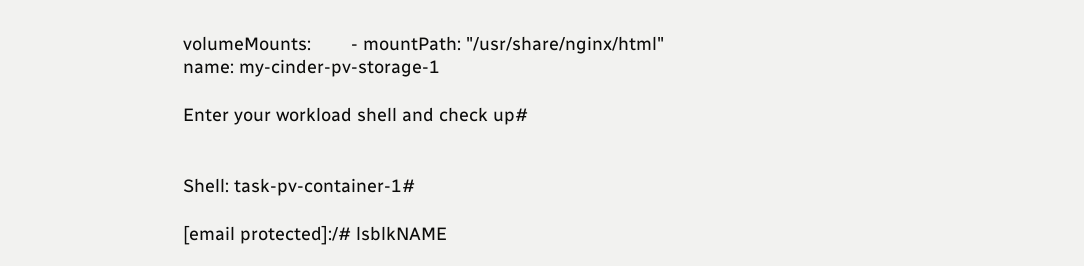volumeMounts:        - mountPath: "/usr/share/nginx/html"          name: my-cinder-pv-storage-1

Enter your workload shell and check up#


Shell: task-pv-container-1#

[email protected]:/# lsblkNAME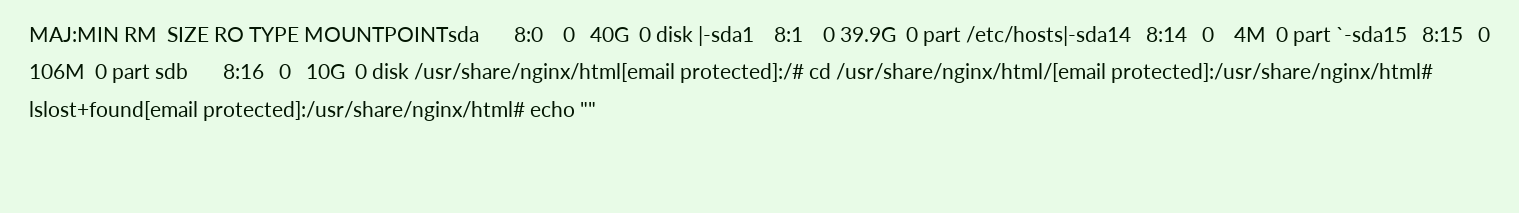MAJ:MIN RM  SIZE RO TYPE MOUNTPOINTsda       8:0    0   40G  0 disk |-sda1    8:1    0 39.9G  0 part /etc/hosts|-sda14   8:14   0    4M  0 part `-sda15   8:15   0  106M  0 part sdb       8:16   0   10G  0 disk /usr/share/nginx/html[email protected]:/# cd /usr/share/nginx/html/[email protected]:/usr/share/nginx/html# lslost+found[email protected]:/usr/share/nginx/html# echo ""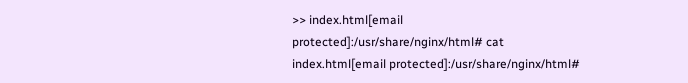>> index.html[email protected]:/usr/share/nginx/html# cat index.html[email protected]:/usr/share/nginx/html#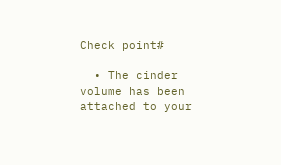Check point#

  • The cinder volume has been attached to your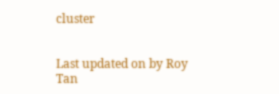cluster


Last updated on by Roy Tan